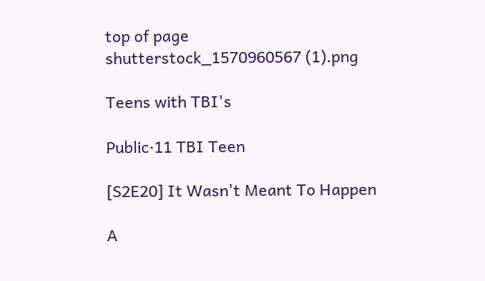top of page
shutterstock_1570960567 (1).png

Teens with TBI's

Public·11 TBI Teen

[S2E20] It Wasn't Meant To Happen

A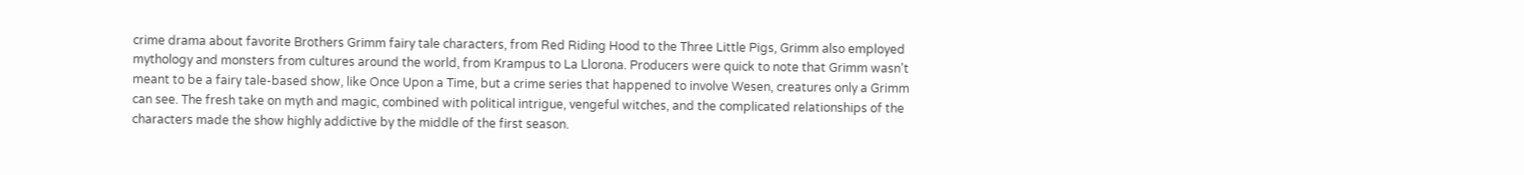crime drama about favorite Brothers Grimm fairy tale characters, from Red Riding Hood to the Three Little Pigs, Grimm also employed mythology and monsters from cultures around the world, from Krampus to La Llorona. Producers were quick to note that Grimm wasn't meant to be a fairy tale-based show, like Once Upon a Time, but a crime series that happened to involve Wesen, creatures only a Grimm can see. The fresh take on myth and magic, combined with political intrigue, vengeful witches, and the complicated relationships of the characters made the show highly addictive by the middle of the first season.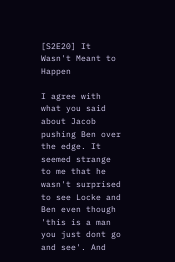[S2E20] It Wasn't Meant to Happen

I agree with what you said about Jacob pushing Ben over the edge. It seemed strange to me that he wasn't surprised to see Locke and Ben even though 'this is a man you just dont go and see'. And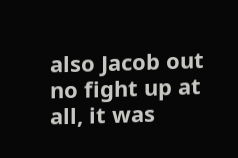also Jacob out no fight up at all, it was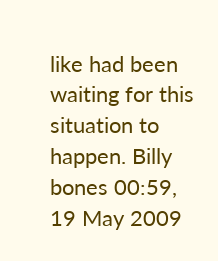like had been waiting for this situation to happen. Billy bones 00:59, 19 May 2009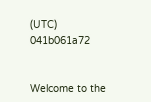(UTC) 041b061a72


Welcome to the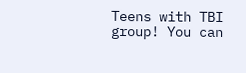Teens with TBI group! You can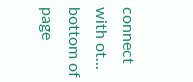connect with ot...
bottom of page